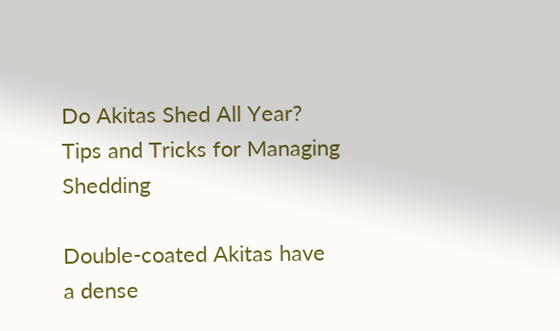Do Akitas Shed All Year? Tips and Tricks for Managing Shedding

Double-coated Akitas have a dense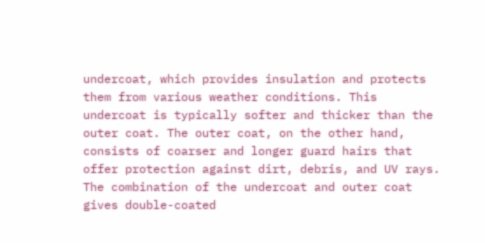undercoat, which provides insulation and protects them from various weather conditions. This undercoat is typically softer and thicker than the outer coat. The outer coat, on the other hand, consists of coarser and longer guard hairs that offer protection against dirt, debris, and UV rays. The combination of the undercoat and outer coat gives double-coated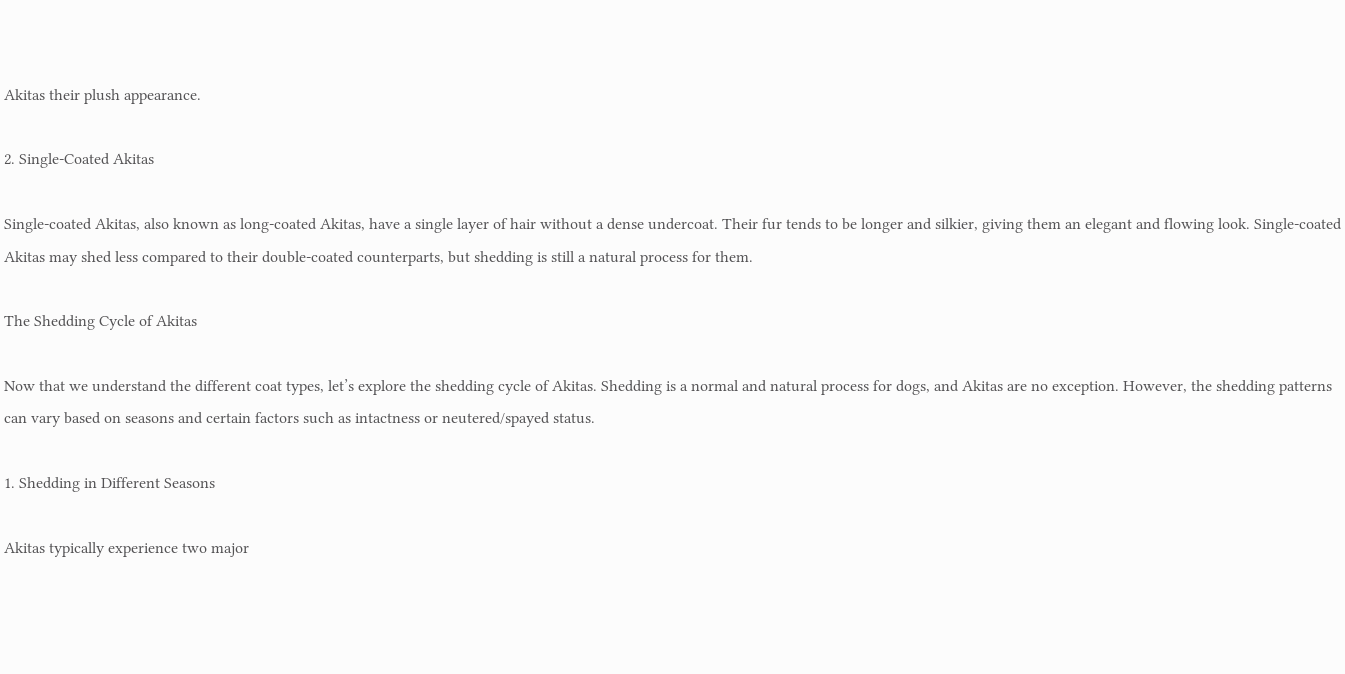Akitas their plush appearance.

2. Single-Coated Akitas

Single-coated Akitas, also known as long-coated Akitas, have a single layer of hair without a dense undercoat. Their fur tends to be longer and silkier, giving them an elegant and flowing look. Single-coated Akitas may shed less compared to their double-coated counterparts, but shedding is still a natural process for them.

The Shedding Cycle of Akitas

Now that we understand the different coat types, let’s explore the shedding cycle of Akitas. Shedding is a normal and natural process for dogs, and Akitas are no exception. However, the shedding patterns can vary based on seasons and certain factors such as intactness or neutered/spayed status.

1. Shedding in Different Seasons

Akitas typically experience two major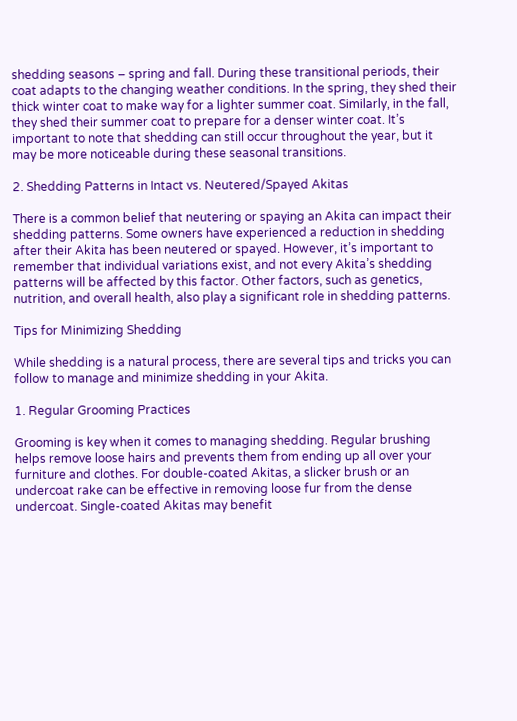shedding seasons – spring and fall. During these transitional periods, their coat adapts to the changing weather conditions. In the spring, they shed their thick winter coat to make way for a lighter summer coat. Similarly, in the fall, they shed their summer coat to prepare for a denser winter coat. It’s important to note that shedding can still occur throughout the year, but it may be more noticeable during these seasonal transitions.

2. Shedding Patterns in Intact vs. Neutered/Spayed Akitas

There is a common belief that neutering or spaying an Akita can impact their shedding patterns. Some owners have experienced a reduction in shedding after their Akita has been neutered or spayed. However, it’s important to remember that individual variations exist, and not every Akita’s shedding patterns will be affected by this factor. Other factors, such as genetics, nutrition, and overall health, also play a significant role in shedding patterns.

Tips for Minimizing Shedding

While shedding is a natural process, there are several tips and tricks you can follow to manage and minimize shedding in your Akita.

1. Regular Grooming Practices

Grooming is key when it comes to managing shedding. Regular brushing helps remove loose hairs and prevents them from ending up all over your furniture and clothes. For double-coated Akitas, a slicker brush or an undercoat rake can be effective in removing loose fur from the dense undercoat. Single-coated Akitas may benefit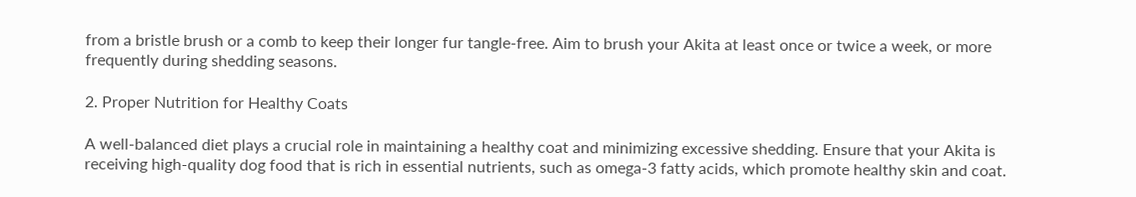from a bristle brush or a comb to keep their longer fur tangle-free. Aim to brush your Akita at least once or twice a week, or more frequently during shedding seasons.

2. Proper Nutrition for Healthy Coats

A well-balanced diet plays a crucial role in maintaining a healthy coat and minimizing excessive shedding. Ensure that your Akita is receiving high-quality dog food that is rich in essential nutrients, such as omega-3 fatty acids, which promote healthy skin and coat.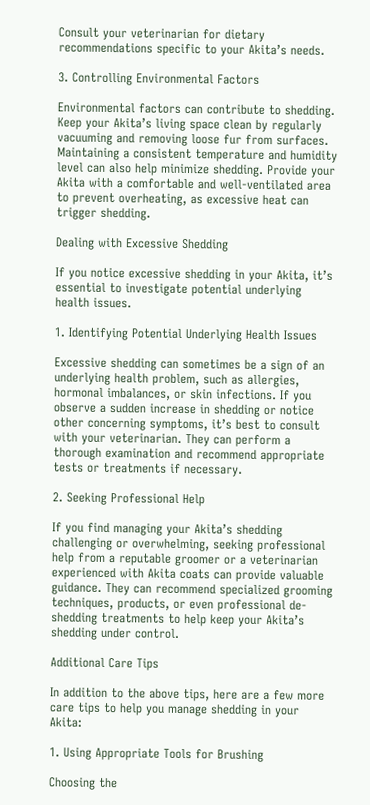Consult your veterinarian for dietary recommendations specific to your Akita’s needs.

3. Controlling Environmental Factors

Environmental factors can contribute to shedding. Keep your Akita’s living space clean by regularly vacuuming and removing loose fur from surfaces. Maintaining a consistent temperature and humidity level can also help minimize shedding. Provide your Akita with a comfortable and well-ventilated area to prevent overheating, as excessive heat can trigger shedding.

Dealing with Excessive Shedding

If you notice excessive shedding in your Akita, it’s essential to investigate potential underlying health issues.

1. Identifying Potential Underlying Health Issues

Excessive shedding can sometimes be a sign of an underlying health problem, such as allergies, hormonal imbalances, or skin infections. If you observe a sudden increase in shedding or notice other concerning symptoms, it’s best to consult with your veterinarian. They can perform a thorough examination and recommend appropriate tests or treatments if necessary.

2. Seeking Professional Help

If you find managing your Akita’s shedding challenging or overwhelming, seeking professional help from a reputable groomer or a veterinarian experienced with Akita coats can provide valuable guidance. They can recommend specialized grooming techniques, products, or even professional de-shedding treatments to help keep your Akita’s shedding under control.

Additional Care Tips

In addition to the above tips, here are a few more care tips to help you manage shedding in your Akita:

1. Using Appropriate Tools for Brushing

Choosing the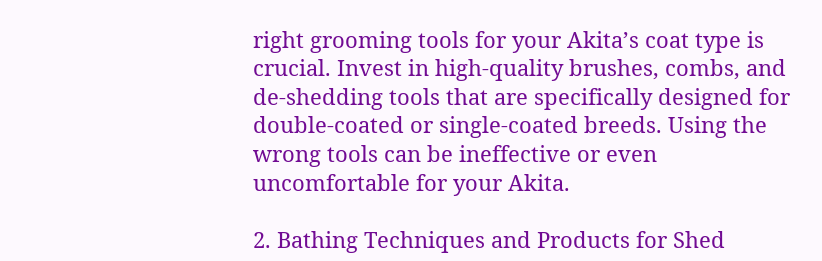right grooming tools for your Akita’s coat type is crucial. Invest in high-quality brushes, combs, and de-shedding tools that are specifically designed for double-coated or single-coated breeds. Using the wrong tools can be ineffective or even uncomfortable for your Akita.

2. Bathing Techniques and Products for Shed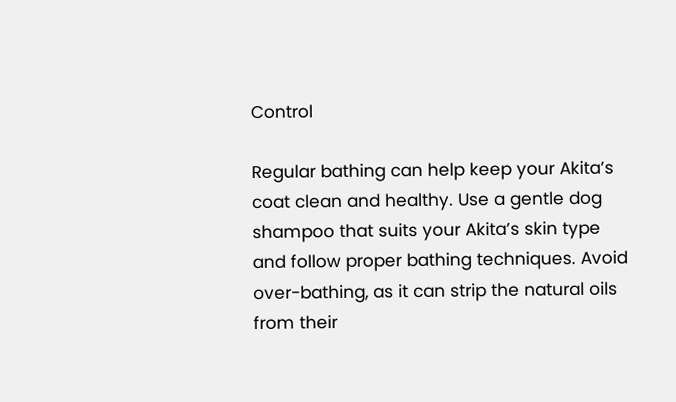Control

Regular bathing can help keep your Akita’s coat clean and healthy. Use a gentle dog shampoo that suits your Akita’s skin type and follow proper bathing techniques. Avoid over-bathing, as it can strip the natural oils from their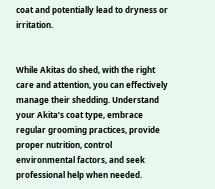coat and potentially lead to dryness or irritation.


While Akitas do shed, with the right care and attention, you can effectively manage their shedding. Understand your Akita’s coat type, embrace regular grooming practices, provide proper nutrition, control environmental factors, and seek professional help when needed.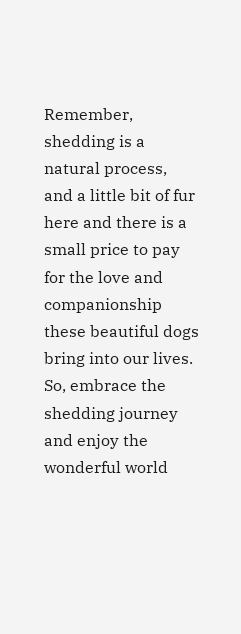Remember, shedding is a natural process, and a little bit of fur here and there is a small price to pay for the love and companionship these beautiful dogs bring into our lives. So, embrace the shedding journey and enjoy the wonderful world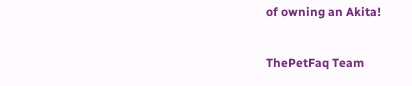of owning an Akita!

ThePetFaq Team